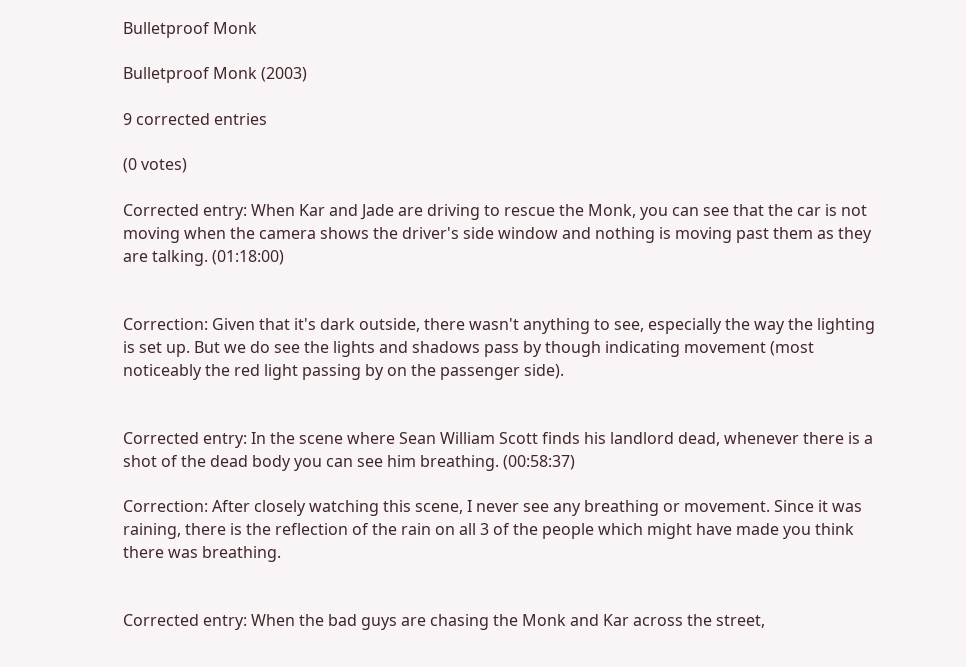Bulletproof Monk

Bulletproof Monk (2003)

9 corrected entries

(0 votes)

Corrected entry: When Kar and Jade are driving to rescue the Monk, you can see that the car is not moving when the camera shows the driver's side window and nothing is moving past them as they are talking. (01:18:00)


Correction: Given that it's dark outside, there wasn't anything to see, especially the way the lighting is set up. But we do see the lights and shadows pass by though indicating movement (most noticeably the red light passing by on the passenger side).


Corrected entry: In the scene where Sean William Scott finds his landlord dead, whenever there is a shot of the dead body you can see him breathing. (00:58:37)

Correction: After closely watching this scene, I never see any breathing or movement. Since it was raining, there is the reflection of the rain on all 3 of the people which might have made you think there was breathing.


Corrected entry: When the bad guys are chasing the Monk and Kar across the street,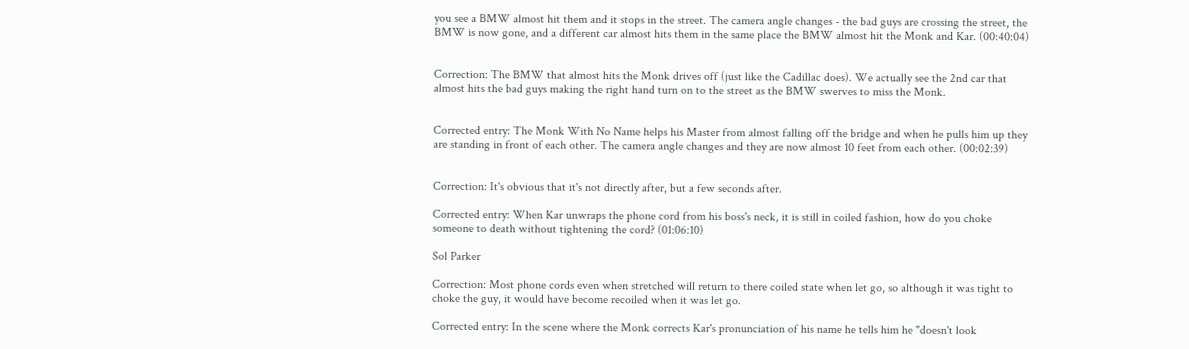you see a BMW almost hit them and it stops in the street. The camera angle changes - the bad guys are crossing the street, the BMW is now gone, and a different car almost hits them in the same place the BMW almost hit the Monk and Kar. (00:40:04)


Correction: The BMW that almost hits the Monk drives off (just like the Cadillac does). We actually see the 2nd car that almost hits the bad guys making the right hand turn on to the street as the BMW swerves to miss the Monk.


Corrected entry: The Monk With No Name helps his Master from almost falling off the bridge and when he pulls him up they are standing in front of each other. The camera angle changes and they are now almost 10 feet from each other. (00:02:39)


Correction: It's obvious that it's not directly after, but a few seconds after.

Corrected entry: When Kar unwraps the phone cord from his boss's neck, it is still in coiled fashion, how do you choke someone to death without tightening the cord? (01:06:10)

Sol Parker

Correction: Most phone cords even when stretched will return to there coiled state when let go, so although it was tight to choke the guy, it would have become recoiled when it was let go.

Corrected entry: In the scene where the Monk corrects Kar's pronunciation of his name he tells him he "doesn't look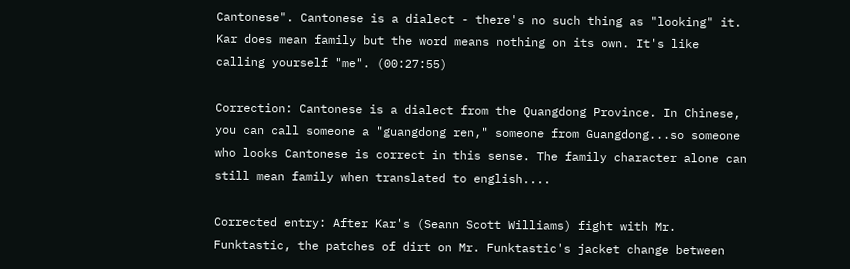Cantonese". Cantonese is a dialect - there's no such thing as "looking" it. Kar does mean family but the word means nothing on its own. It's like calling yourself "me". (00:27:55)

Correction: Cantonese is a dialect from the Quangdong Province. In Chinese, you can call someone a "guangdong ren," someone from Guangdong...so someone who looks Cantonese is correct in this sense. The family character alone can still mean family when translated to english....

Corrected entry: After Kar's (Seann Scott Williams) fight with Mr. Funktastic, the patches of dirt on Mr. Funktastic's jacket change between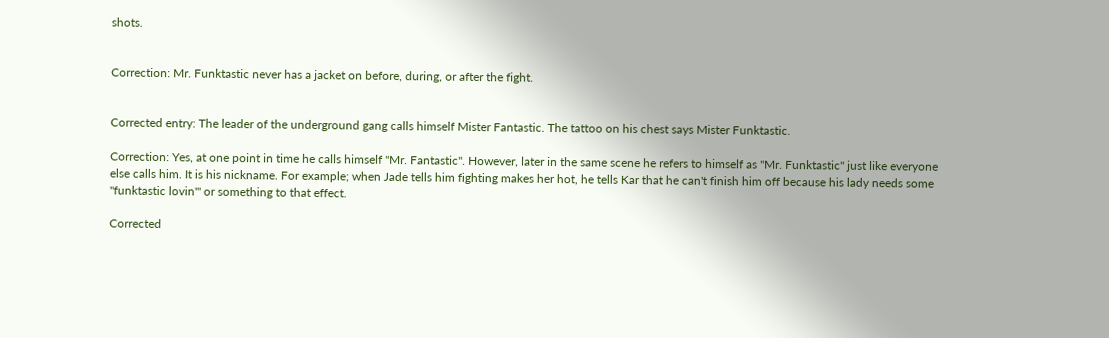shots.


Correction: Mr. Funktastic never has a jacket on before, during, or after the fight.


Corrected entry: The leader of the underground gang calls himself Mister Fantastic. The tattoo on his chest says Mister Funktastic.

Correction: Yes, at one point in time he calls himself "Mr. Fantastic". However, later in the same scene he refers to himself as "Mr. Funktastic" just like everyone else calls him. It is his nickname. For example; when Jade tells him fighting makes her hot, he tells Kar that he can't finish him off because his lady needs some "funktastic lovin'" or something to that effect.

Corrected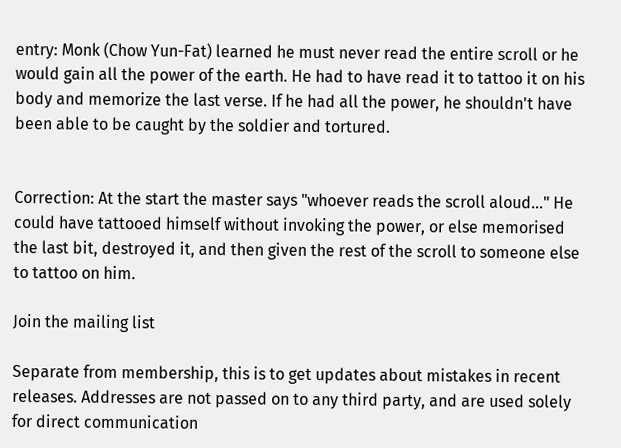entry: Monk (Chow Yun-Fat) learned he must never read the entire scroll or he would gain all the power of the earth. He had to have read it to tattoo it on his body and memorize the last verse. If he had all the power, he shouldn't have been able to be caught by the soldier and tortured.


Correction: At the start the master says "whoever reads the scroll aloud..." He could have tattooed himself without invoking the power, or else memorised the last bit, destroyed it, and then given the rest of the scroll to someone else to tattoo on him.

Join the mailing list

Separate from membership, this is to get updates about mistakes in recent releases. Addresses are not passed on to any third party, and are used solely for direct communication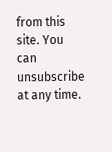from this site. You can unsubscribe at any time.